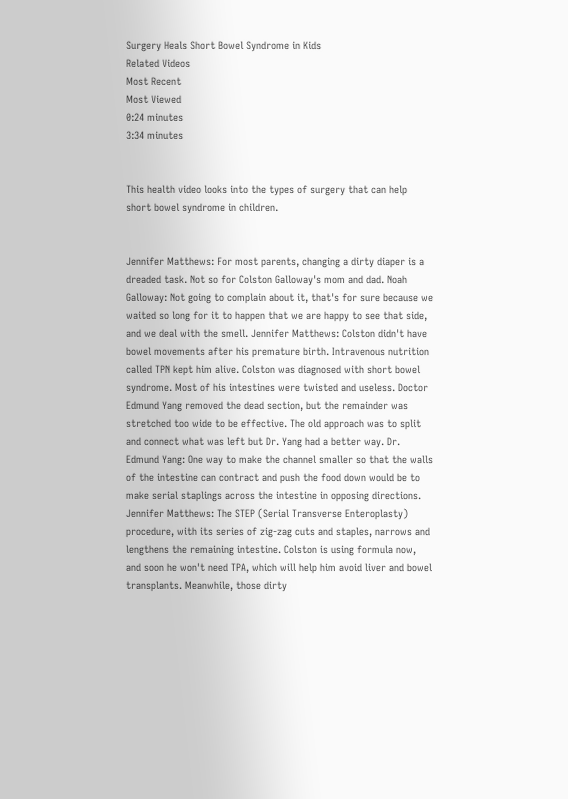Surgery Heals Short Bowel Syndrome in Kids
Related Videos
Most Recent
Most Viewed
0:24 minutes
3:34 minutes


This health video looks into the types of surgery that can help short bowel syndrome in children.


Jennifer Matthews: For most parents, changing a dirty diaper is a dreaded task. Not so for Colston Galloway's mom and dad. Noah Galloway: Not going to complain about it, that's for sure because we waited so long for it to happen that we are happy to see that side, and we deal with the smell. Jennifer Matthews: Colston didn't have bowel movements after his premature birth. Intravenous nutrition called TPN kept him alive. Colston was diagnosed with short bowel syndrome. Most of his intestines were twisted and useless. Doctor Edmund Yang removed the dead section, but the remainder was stretched too wide to be effective. The old approach was to split and connect what was left but Dr. Yang had a better way. Dr. Edmund Yang: One way to make the channel smaller so that the walls of the intestine can contract and push the food down would be to make serial staplings across the intestine in opposing directions. Jennifer Matthews: The STEP (Serial Transverse Enteroplasty) procedure, with its series of zig-zag cuts and staples, narrows and lengthens the remaining intestine. Colston is using formula now, and soon he won't need TPA, which will help him avoid liver and bowel transplants. Meanwhile, those dirty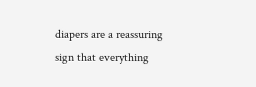diapers are a reassuring sign that everything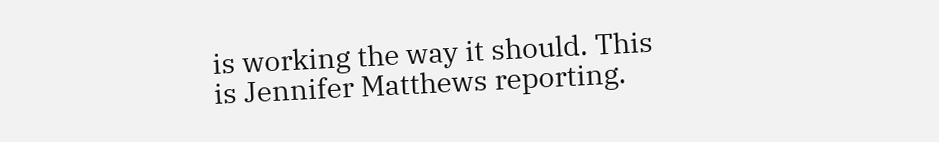is working the way it should. This is Jennifer Matthews reporting.